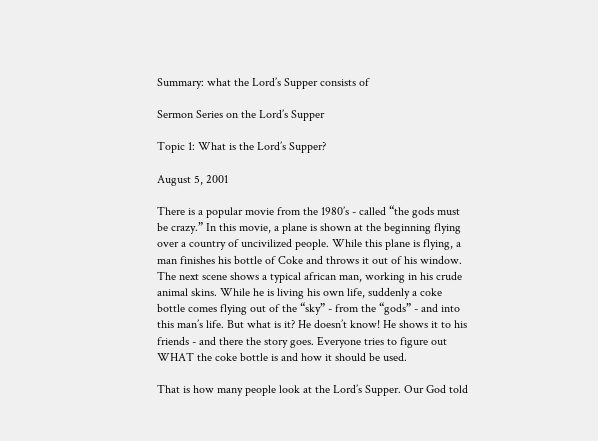Summary: what the Lord’s Supper consists of

Sermon Series on the Lord’s Supper

Topic 1: What is the Lord’s Supper?

August 5, 2001

There is a popular movie from the 1980’s - called “the gods must be crazy.” In this movie, a plane is shown at the beginning flying over a country of uncivilized people. While this plane is flying, a man finishes his bottle of Coke and throws it out of his window. The next scene shows a typical african man, working in his crude animal skins. While he is living his own life, suddenly a coke bottle comes flying out of the “sky” - from the “gods” - and into this man’s life. But what is it? He doesn’t know! He shows it to his friends - and there the story goes. Everyone tries to figure out WHAT the coke bottle is and how it should be used.

That is how many people look at the Lord’s Supper. Our God told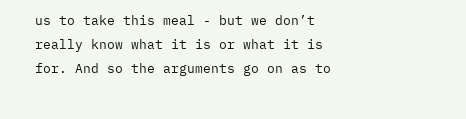us to take this meal - but we don’t really know what it is or what it is for. And so the arguments go on as to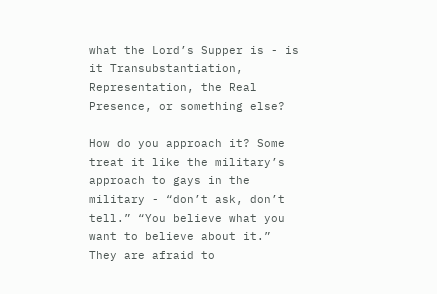what the Lord’s Supper is - is it Transubstantiation, Representation, the Real Presence, or something else?

How do you approach it? Some treat it like the military’s approach to gays in the military - “don’t ask, don’t tell.” “You believe what you want to believe about it.” They are afraid to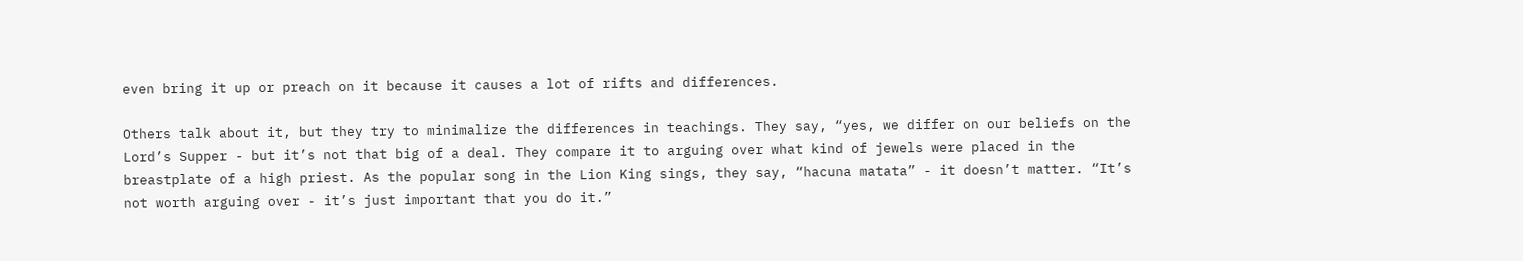even bring it up or preach on it because it causes a lot of rifts and differences.

Others talk about it, but they try to minimalize the differences in teachings. They say, “yes, we differ on our beliefs on the Lord’s Supper - but it’s not that big of a deal. They compare it to arguing over what kind of jewels were placed in the breastplate of a high priest. As the popular song in the Lion King sings, they say, “hacuna matata” - it doesn’t matter. “It’s not worth arguing over - it’s just important that you do it.”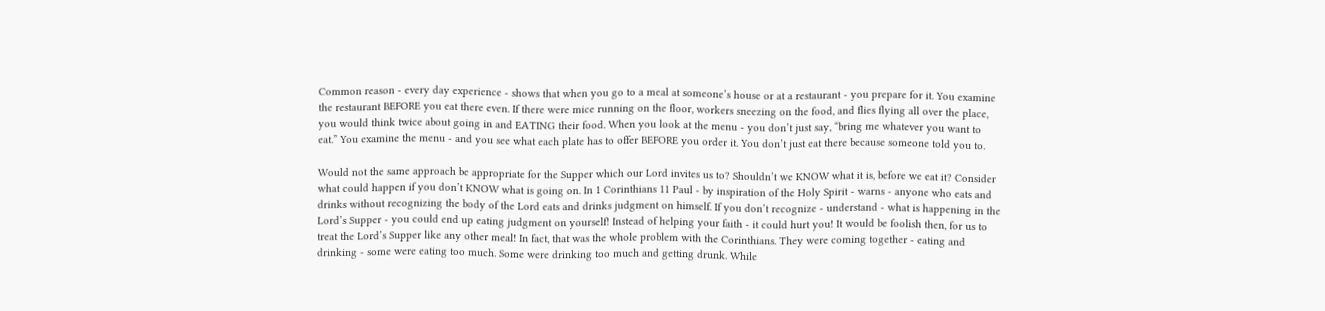Common reason - every day experience - shows that when you go to a meal at someone’s house or at a restaurant - you prepare for it. You examine the restaurant BEFORE you eat there even. If there were mice running on the floor, workers sneezing on the food, and flies flying all over the place, you would think twice about going in and EATING their food. When you look at the menu - you don’t just say, “bring me whatever you want to eat.” You examine the menu - and you see what each plate has to offer BEFORE you order it. You don’t just eat there because someone told you to.

Would not the same approach be appropriate for the Supper which our Lord invites us to? Shouldn’t we KNOW what it is, before we eat it? Consider what could happen if you don’t KNOW what is going on. In 1 Corinthians 11 Paul - by inspiration of the Holy Spirit - warns - anyone who eats and drinks without recognizing the body of the Lord eats and drinks judgment on himself. If you don’t recognize - understand - what is happening in the Lord’s Supper - you could end up eating judgment on yourself! Instead of helping your faith - it could hurt you! It would be foolish then, for us to treat the Lord’s Supper like any other meal! In fact, that was the whole problem with the Corinthians. They were coming together - eating and drinking - some were eating too much. Some were drinking too much and getting drunk. While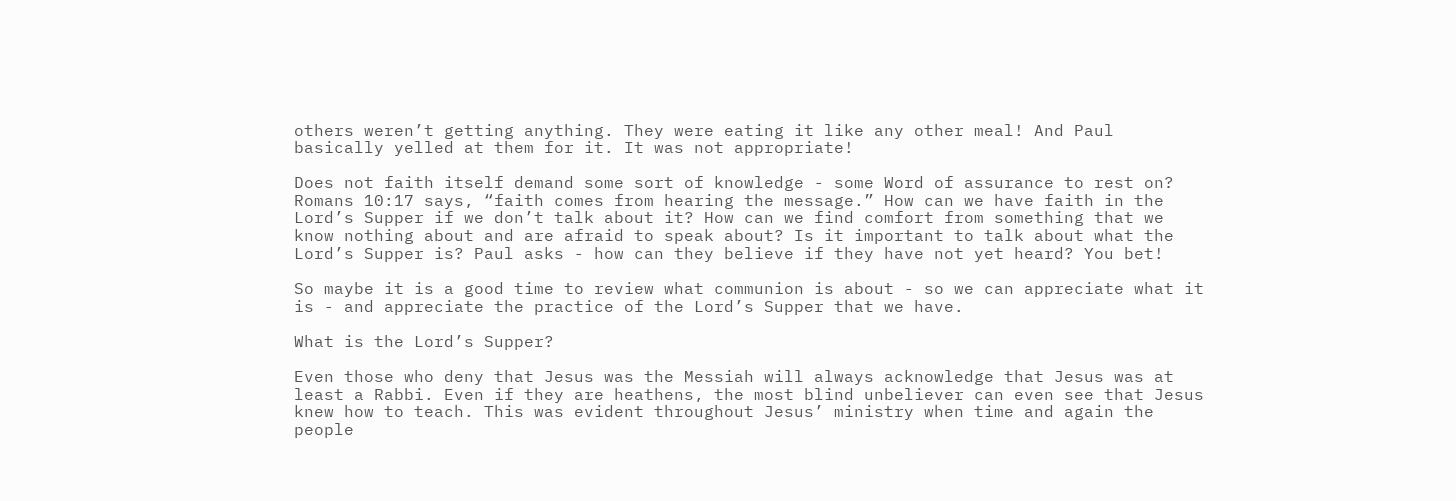others weren’t getting anything. They were eating it like any other meal! And Paul basically yelled at them for it. It was not appropriate!

Does not faith itself demand some sort of knowledge - some Word of assurance to rest on? Romans 10:17 says, “faith comes from hearing the message.” How can we have faith in the Lord’s Supper if we don’t talk about it? How can we find comfort from something that we know nothing about and are afraid to speak about? Is it important to talk about what the Lord’s Supper is? Paul asks - how can they believe if they have not yet heard? You bet!

So maybe it is a good time to review what communion is about - so we can appreciate what it is - and appreciate the practice of the Lord’s Supper that we have.

What is the Lord’s Supper?

Even those who deny that Jesus was the Messiah will always acknowledge that Jesus was at least a Rabbi. Even if they are heathens, the most blind unbeliever can even see that Jesus knew how to teach. This was evident throughout Jesus’ ministry when time and again the people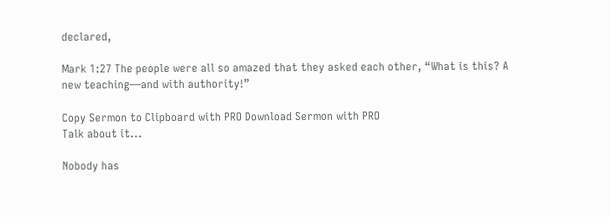declared,

Mark 1:27 The people were all so amazed that they asked each other, “What is this? A new teaching—and with authority!”

Copy Sermon to Clipboard with PRO Download Sermon with PRO
Talk about it...

Nobody has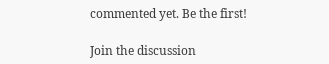commented yet. Be the first!

Join the discussion